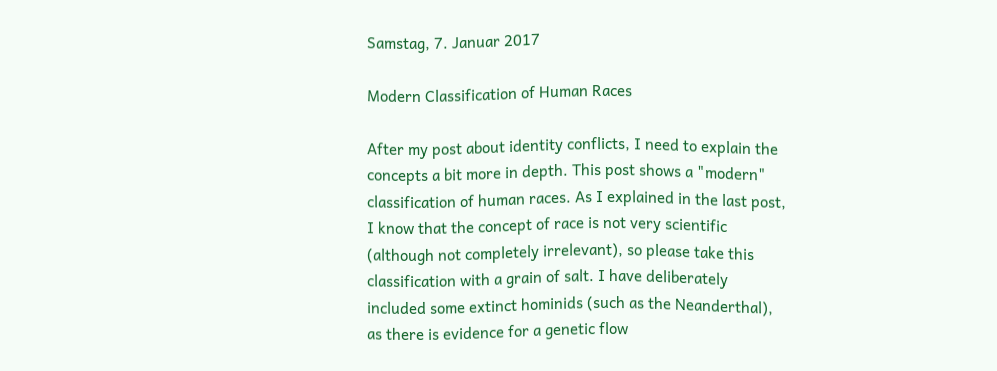Samstag, 7. Januar 2017

Modern Classification of Human Races

After my post about identity conflicts, I need to explain the concepts a bit more in depth. This post shows a "modern" classification of human races. As I explained in the last post, I know that the concept of race is not very scientific (although not completely irrelevant), so please take this classification with a grain of salt. I have deliberately included some extinct hominids (such as the Neanderthal), as there is evidence for a genetic flow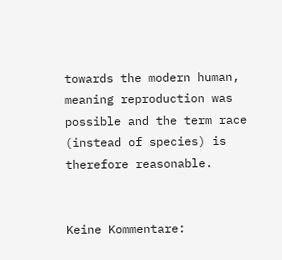towards the modern human, meaning reproduction was possible and the term race (instead of species) is therefore reasonable.


Keine Kommentare: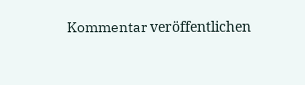Kommentar veröffentlichen